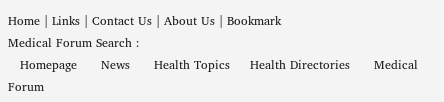Home | Links | Contact Us | About Us | Bookmark
Medical Forum Search :
   Homepage      News      Health Topics     Health Directories      Medical Forum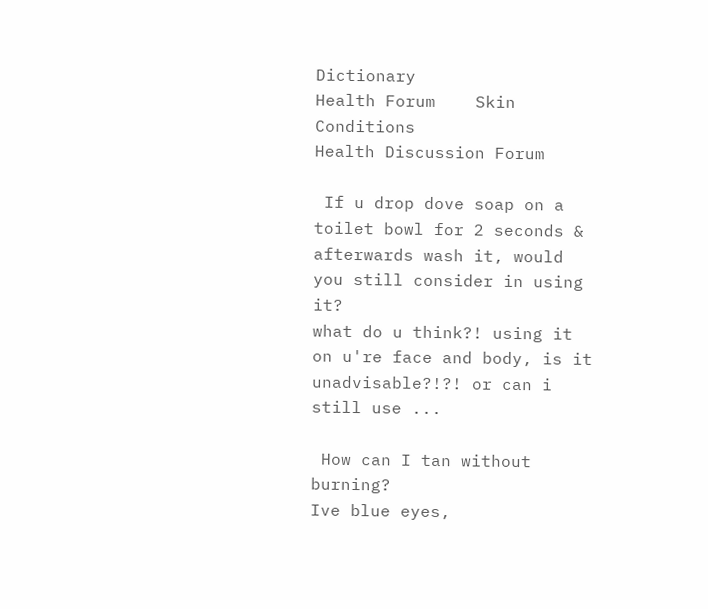Dictionary
Health Forum    Skin Conditions
Health Discussion Forum

 If u drop dove soap on a toilet bowl for 2 seconds & afterwards wash it, would you still consider in using it?
what do u think?! using it on u're face and body, is it unadvisable?!?! or can i still use ...

 How can I tan without burning?
Ive blue eyes,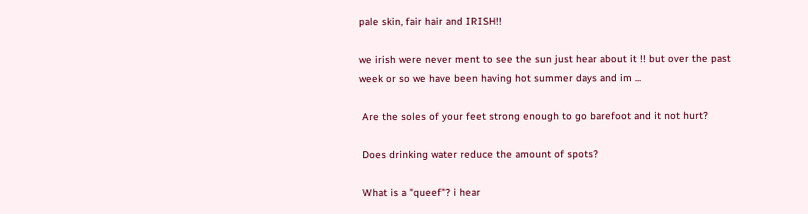pale skin, fair hair and IRISH!!

we irish were never ment to see the sun just hear about it !! but over the past week or so we have been having hot summer days and im ...

 Are the soles of your feet strong enough to go barefoot and it not hurt?

 Does drinking water reduce the amount of spots?

 What is a "queef"? i hear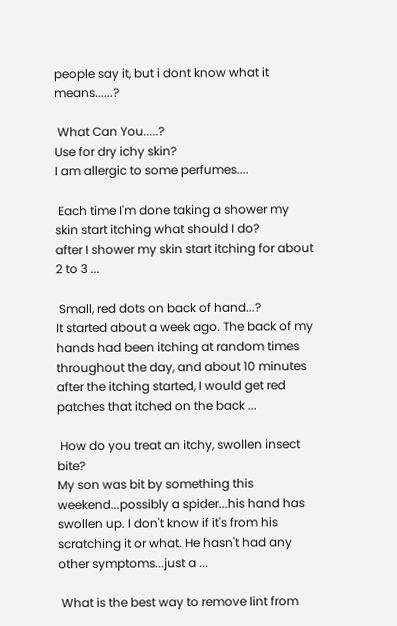people say it, but i dont know what it means......?

 What Can You.....?
Use for dry ichy skin?
I am allergic to some perfumes....

 Each time I'm done taking a shower my skin start itching what should I do?
after I shower my skin start itching for about 2 to 3 ...

 Small, red dots on back of hand...?
It started about a week ago. The back of my hands had been itching at random times throughout the day, and about 10 minutes after the itching started, I would get red patches that itched on the back ...

 How do you treat an itchy, swollen insect bite?
My son was bit by something this weekend...possibly a spider...his hand has swollen up. I don't know if it's from his scratching it or what. He hasn't had any other symptoms...just a ...

 What is the best way to remove lint from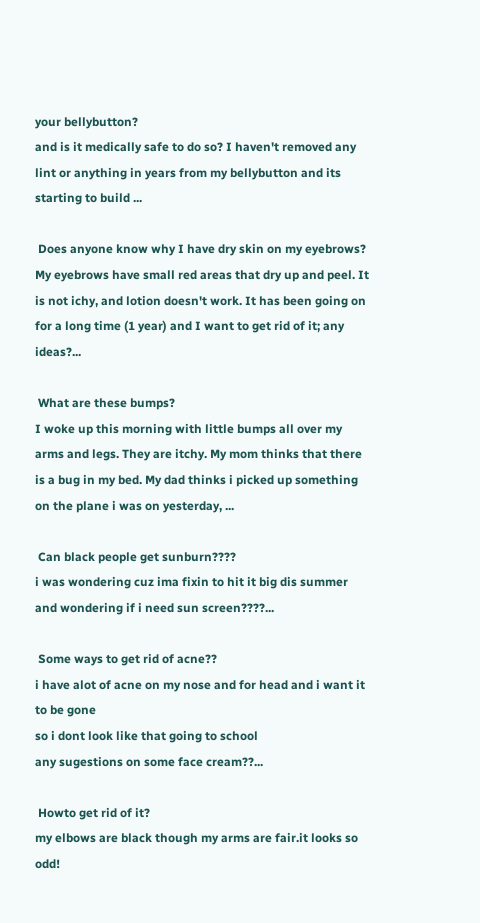your bellybutton?
and is it medically safe to do so? I haven't removed any lint or anything in years from my bellybutton and its starting to build ...

 Does anyone know why I have dry skin on my eyebrows?
My eyebrows have small red areas that dry up and peel. It is not ichy, and lotion doesn't work. It has been going on for a long time (1 year) and I want to get rid of it; any ideas?...

 What are these bumps?
I woke up this morning with little bumps all over my arms and legs. They are itchy. My mom thinks that there is a bug in my bed. My dad thinks i picked up something on the plane i was on yesterday, ...

 Can black people get sunburn????
i was wondering cuz ima fixin to hit it big dis summer and wondering if i need sun screen????...

 Some ways to get rid of acne??
i have alot of acne on my nose and for head and i want it to be gone
so i dont look like that going to school
any sugestions on some face cream??...

 Howto get rid of it?
my elbows are black though my arms are fair.it looks so odd!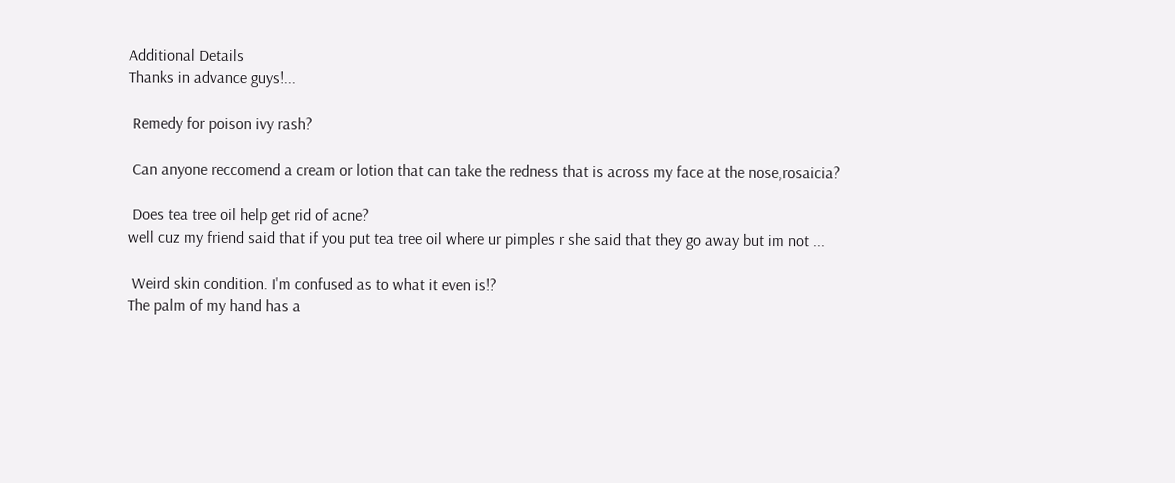Additional Details
Thanks in advance guys!...

 Remedy for poison ivy rash?

 Can anyone reccomend a cream or lotion that can take the redness that is across my face at the nose,rosaicia?

 Does tea tree oil help get rid of acne?
well cuz my friend said that if you put tea tree oil where ur pimples r she said that they go away but im not ...

 Weird skin condition. I'm confused as to what it even is!?
The palm of my hand has a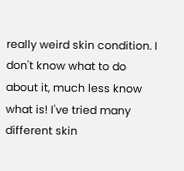really weird skin condition. I don't know what to do about it, much less know what is! I've tried many different skin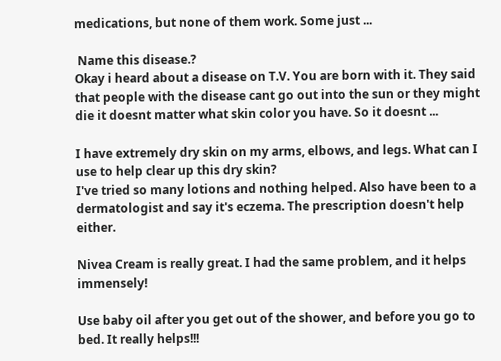medications, but none of them work. Some just ...

 Name this disease.?
Okay i heard about a disease on T.V. You are born with it. They said that people with the disease cant go out into the sun or they might die it doesnt matter what skin color you have. So it doesnt ...

I have extremely dry skin on my arms, elbows, and legs. What can I use to help clear up this dry skin?
I've tried so many lotions and nothing helped. Also have been to a dermatologist and say it's eczema. The prescription doesn't help either.

Nivea Cream is really great. I had the same problem, and it helps immensely!

Use baby oil after you get out of the shower, and before you go to bed. It really helps!!!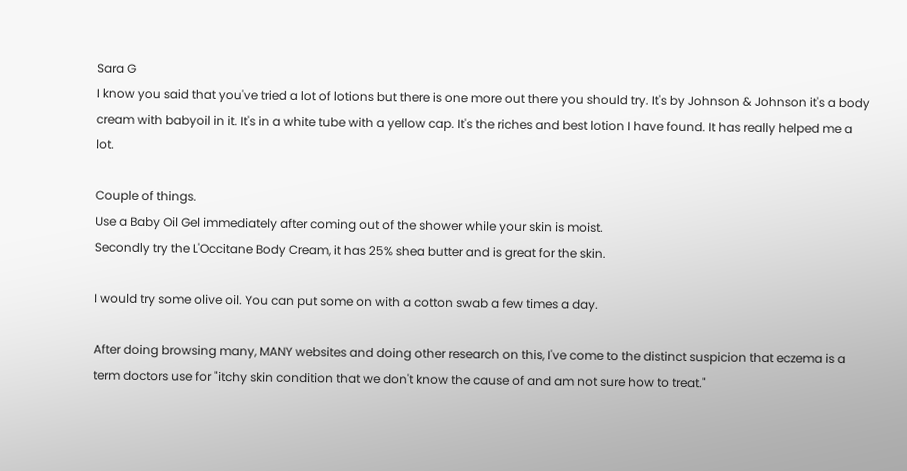Sara G
I know you said that you've tried a lot of lotions but there is one more out there you should try. It's by Johnson & Johnson it's a body cream with babyoil in it. It's in a white tube with a yellow cap. It's the riches and best lotion I have found. It has really helped me a lot.

Couple of things.
Use a Baby Oil Gel immediately after coming out of the shower while your skin is moist.
Secondly try the L'Occitane Body Cream, it has 25% shea butter and is great for the skin.

I would try some olive oil. You can put some on with a cotton swab a few times a day.

After doing browsing many, MANY websites and doing other research on this, I've come to the distinct suspicion that eczema is a term doctors use for "itchy skin condition that we don't know the cause of and am not sure how to treat."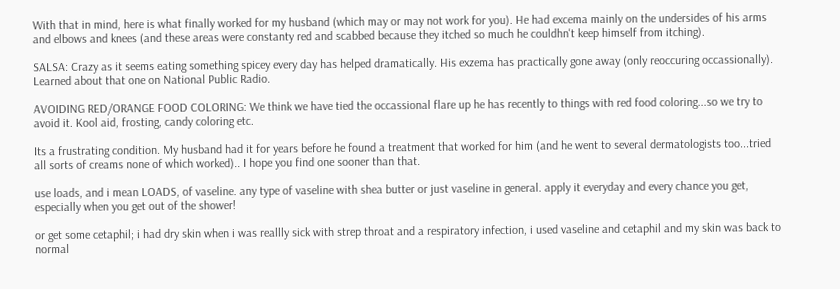With that in mind, here is what finally worked for my husband (which may or may not work for you). He had excema mainly on the undersides of his arms and elbows and knees (and these areas were constanty red and scabbed because they itched so much he couldhn't keep himself from itching).

SALSA: Crazy as it seems eating something spicey every day has helped dramatically. His exzema has practically gone away (only reoccuring occassionally). Learned about that one on National Public Radio.

AVOIDING RED/ORANGE FOOD COLORING: We think we have tied the occassional flare up he has recently to things with red food coloring...so we try to avoid it. Kool aid, frosting, candy coloring etc.

Its a frustrating condition. My husband had it for years before he found a treatment that worked for him (and he went to several dermatologists too...tried all sorts of creams none of which worked).. I hope you find one sooner than that.

use loads, and i mean LOADS, of vaseline. any type of vaseline with shea butter or just vaseline in general. apply it everyday and every chance you get, especially when you get out of the shower!

or get some cetaphil; i had dry skin when i was reallly sick with strep throat and a respiratory infection, i used vaseline and cetaphil and my skin was back to normal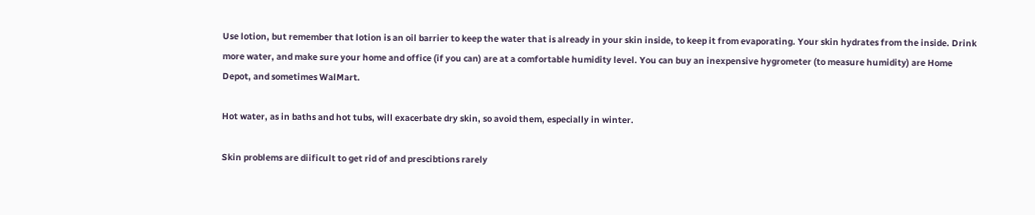Use lotion, but remember that lotion is an oil barrier to keep the water that is already in your skin inside, to keep it from evaporating. Your skin hydrates from the inside. Drink more water, and make sure your home and office (if you can) are at a comfortable humidity level. You can buy an inexpensive hygrometer (to measure humidity) are Home Depot, and sometimes WalMart.

Hot water, as in baths and hot tubs, will exacerbate dry skin, so avoid them, especially in winter.

Skin problems are diificult to get rid of and prescibtions rarely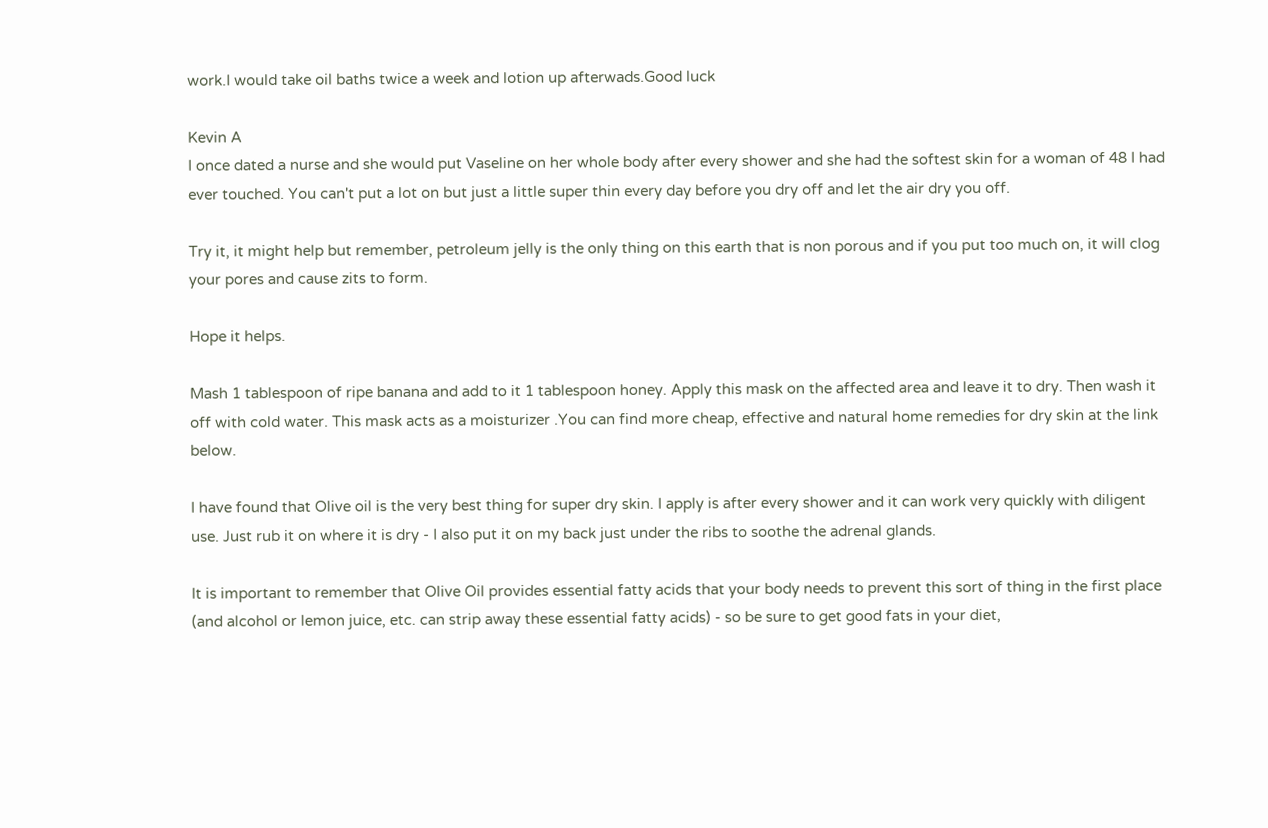work.I would take oil baths twice a week and lotion up afterwads.Good luck

Kevin A
I once dated a nurse and she would put Vaseline on her whole body after every shower and she had the softest skin for a woman of 48 I had ever touched. You can't put a lot on but just a little super thin every day before you dry off and let the air dry you off.

Try it, it might help but remember, petroleum jelly is the only thing on this earth that is non porous and if you put too much on, it will clog your pores and cause zits to form.

Hope it helps.

Mash 1 tablespoon of ripe banana and add to it 1 tablespoon honey. Apply this mask on the affected area and leave it to dry. Then wash it off with cold water. This mask acts as a moisturizer .You can find more cheap, effective and natural home remedies for dry skin at the link below.

I have found that Olive oil is the very best thing for super dry skin. I apply is after every shower and it can work very quickly with diligent use. Just rub it on where it is dry - I also put it on my back just under the ribs to soothe the adrenal glands.

It is important to remember that Olive Oil provides essential fatty acids that your body needs to prevent this sort of thing in the first place (and alcohol or lemon juice, etc. can strip away these essential fatty acids) - so be sure to get good fats in your diet,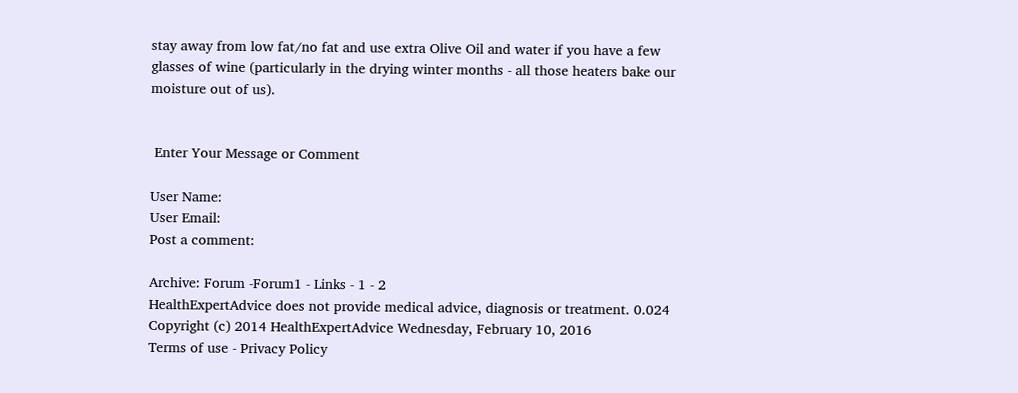stay away from low fat/no fat and use extra Olive Oil and water if you have a few glasses of wine (particularly in the drying winter months - all those heaters bake our moisture out of us).


 Enter Your Message or Comment

User Name:
User Email:
Post a comment:

Archive: Forum -Forum1 - Links - 1 - 2
HealthExpertAdvice does not provide medical advice, diagnosis or treatment. 0.024
Copyright (c) 2014 HealthExpertAdvice Wednesday, February 10, 2016
Terms of use - Privacy Policy